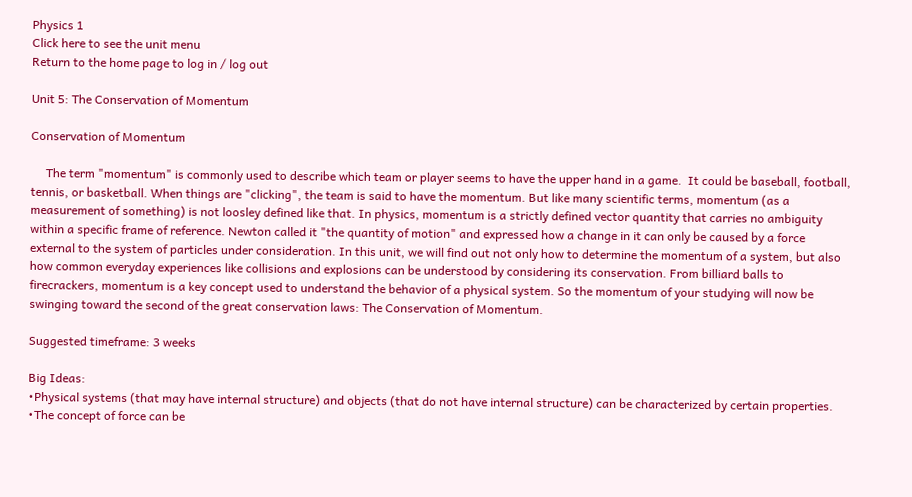Physics 1
Click here to see the unit menu
Return to the home page to log in / log out

Unit 5: The Conservation of Momentum

Conservation of Momentum

     The term "momentum" is commonly used to describe which team or player seems to have the upper hand in a game.  It could be baseball, football, tennis, or basketball. When things are "clicking", the team is said to have the momentum. But like many scientific terms, momentum (as a measurement of something) is not loosley defined like that. In physics, momentum is a strictly defined vector quantity that carries no ambiguity within a specific frame of reference. Newton called it "the quantity of motion" and expressed how a change in it can only be caused by a force external to the system of particles under consideration. In this unit, we will find out not only how to determine the momentum of a system, but also how common everyday experiences like collisions and explosions can be understood by considering its conservation. From billiard balls to firecrackers, momentum is a key concept used to understand the behavior of a physical system. So the momentum of your studying will now be swinging toward the second of the great conservation laws: The Conservation of Momentum.

Suggested timeframe: 3 weeks

Big Ideas:
•Physical systems (that may have internal structure) and objects (that do not have internal structure) can be characterized by certain properties.
•The concept of force can be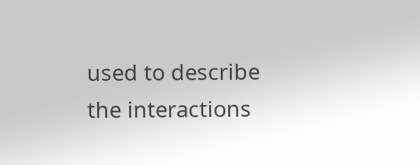used to describe the interactions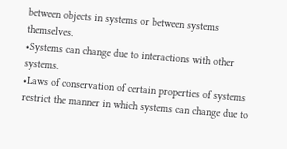between objects in systems or between systems themselves.
•Systems can change due to interactions with other systems.
•Laws of conservation of certain properties of systems restrict the manner in which systems can change due to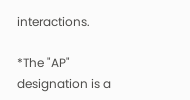interactions.

*The "AP" designation is a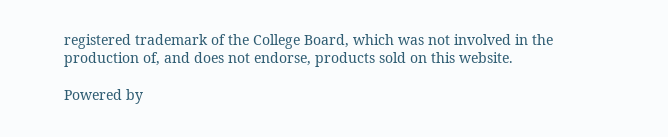registered trademark of the College Board, which was not involved in the production of, and does not endorse, products sold on this website.

Powered by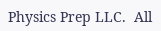Physics Prep LLC.  All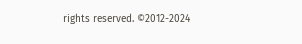rights reserved. ©2012-2024